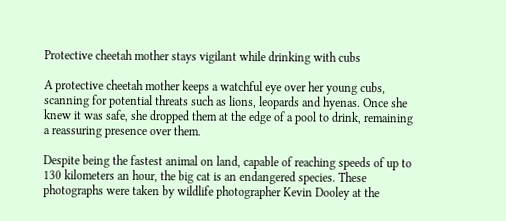Protective cheetah mother stays vigilant while drinking with cubs

A protective cheetah mother keeps a watchful eye over her young cubs, scanning for potential threats such as lions, leopards and hyenas. Once she knew it was safe, she dropped them at the edge of a pool to drink, remaining a reassuring presence over them.

Despite being the fastest animal on land, capable of reaching speeds of up to 130 kilometers an hour, the big cat is an endangered species. These photographs were taken by wildlife photographer Kevin Dooley at the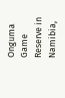Onguma Game Reserve in Namibia,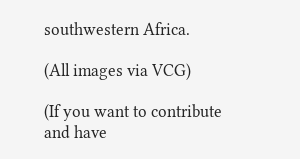southwestern Africa.

(All images via VCG)

(If you want to contribute and have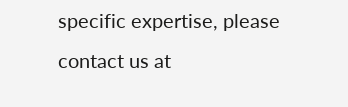specific expertise, please contact us at